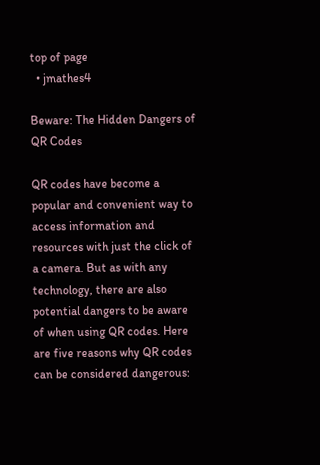top of page
  • jmathes4

Beware: The Hidden Dangers of QR Codes

QR codes have become a popular and convenient way to access information and resources with just the click of a camera. But as with any technology, there are also potential dangers to be aware of when using QR codes. Here are five reasons why QR codes can be considered dangerous: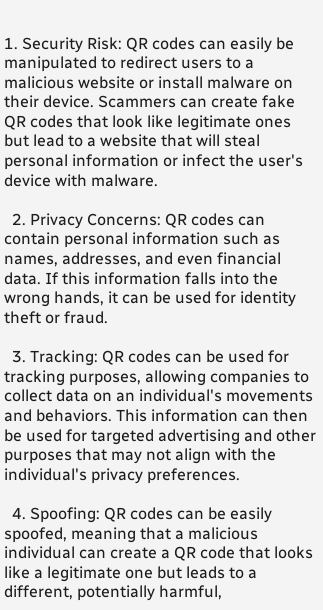1. Security Risk: QR codes can easily be manipulated to redirect users to a malicious website or install malware on their device. Scammers can create fake QR codes that look like legitimate ones but lead to a website that will steal personal information or infect the user's device with malware.

  2. Privacy Concerns: QR codes can contain personal information such as names, addresses, and even financial data. If this information falls into the wrong hands, it can be used for identity theft or fraud.

  3. Tracking: QR codes can be used for tracking purposes, allowing companies to collect data on an individual's movements and behaviors. This information can then be used for targeted advertising and other purposes that may not align with the individual's privacy preferences.

  4. Spoofing: QR codes can be easily spoofed, meaning that a malicious individual can create a QR code that looks like a legitimate one but leads to a different, potentially harmful,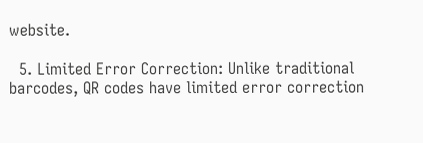website.

  5. Limited Error Correction: Unlike traditional barcodes, QR codes have limited error correction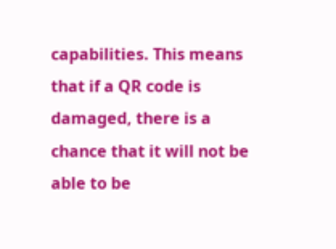capabilities. This means that if a QR code is damaged, there is a chance that it will not be able to be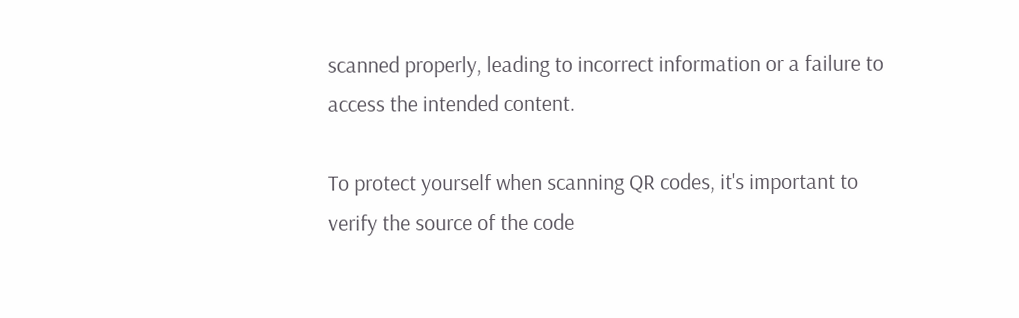scanned properly, leading to incorrect information or a failure to access the intended content.

To protect yourself when scanning QR codes, it's important to verify the source of the code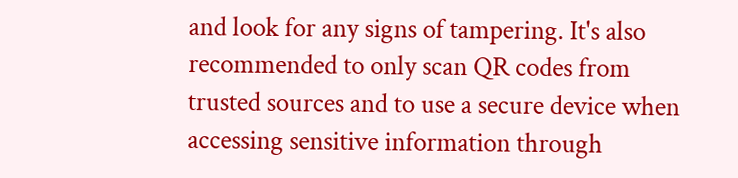and look for any signs of tampering. It's also recommended to only scan QR codes from trusted sources and to use a secure device when accessing sensitive information through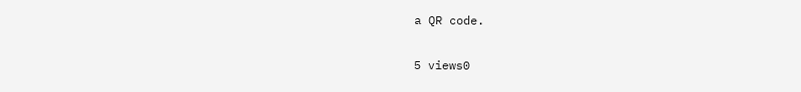a QR code.

5 views0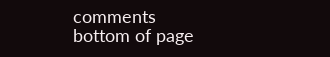comments
bottom of page